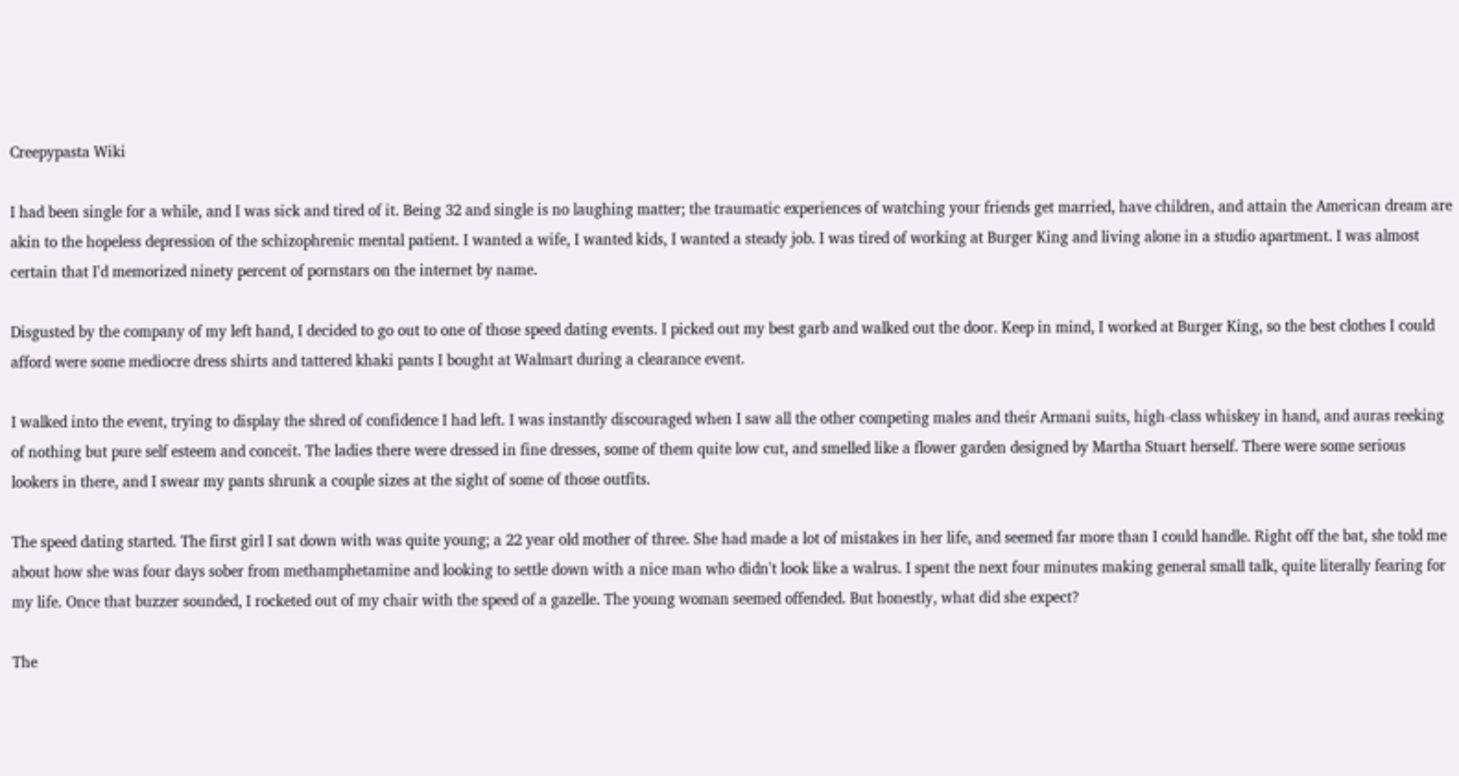Creepypasta Wiki

I had been single for a while, and I was sick and tired of it. Being 32 and single is no laughing matter; the traumatic experiences of watching your friends get married, have children, and attain the American dream are akin to the hopeless depression of the schizophrenic mental patient. I wanted a wife, I wanted kids, I wanted a steady job. I was tired of working at Burger King and living alone in a studio apartment. I was almost certain that I'd memorized ninety percent of pornstars on the internet by name.

Disgusted by the company of my left hand, I decided to go out to one of those speed dating events. I picked out my best garb and walked out the door. Keep in mind, I worked at Burger King, so the best clothes I could afford were some mediocre dress shirts and tattered khaki pants I bought at Walmart during a clearance event.

I walked into the event, trying to display the shred of confidence I had left. I was instantly discouraged when I saw all the other competing males and their Armani suits, high-class whiskey in hand, and auras reeking of nothing but pure self esteem and conceit. The ladies there were dressed in fine dresses, some of them quite low cut, and smelled like a flower garden designed by Martha Stuart herself. There were some serious lookers in there, and I swear my pants shrunk a couple sizes at the sight of some of those outfits.

The speed dating started. The first girl I sat down with was quite young; a 22 year old mother of three. She had made a lot of mistakes in her life, and seemed far more than I could handle. Right off the bat, she told me about how she was four days sober from methamphetamine and looking to settle down with a nice man who didn't look like a walrus. I spent the next four minutes making general small talk, quite literally fearing for my life. Once that buzzer sounded, I rocketed out of my chair with the speed of a gazelle. The young woman seemed offended. But honestly, what did she expect?

The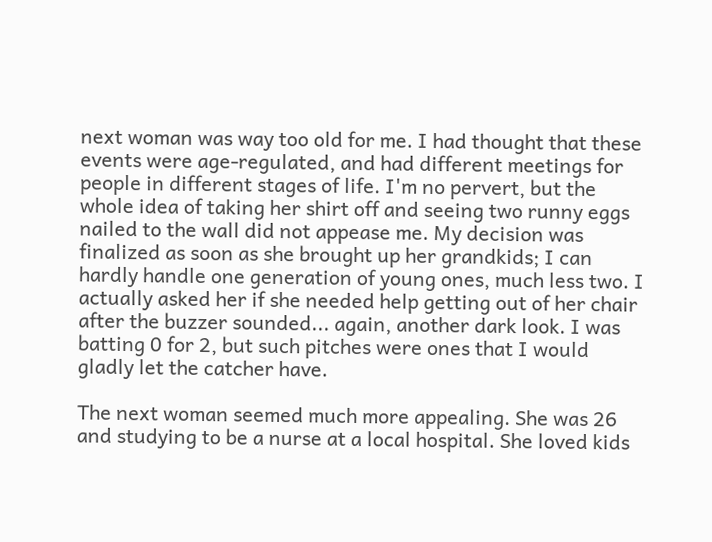next woman was way too old for me. I had thought that these events were age-regulated, and had different meetings for people in different stages of life. I'm no pervert, but the whole idea of taking her shirt off and seeing two runny eggs nailed to the wall did not appease me. My decision was finalized as soon as she brought up her grandkids; I can hardly handle one generation of young ones, much less two. I actually asked her if she needed help getting out of her chair after the buzzer sounded... again, another dark look. I was batting 0 for 2, but such pitches were ones that I would gladly let the catcher have.

The next woman seemed much more appealing. She was 26 and studying to be a nurse at a local hospital. She loved kids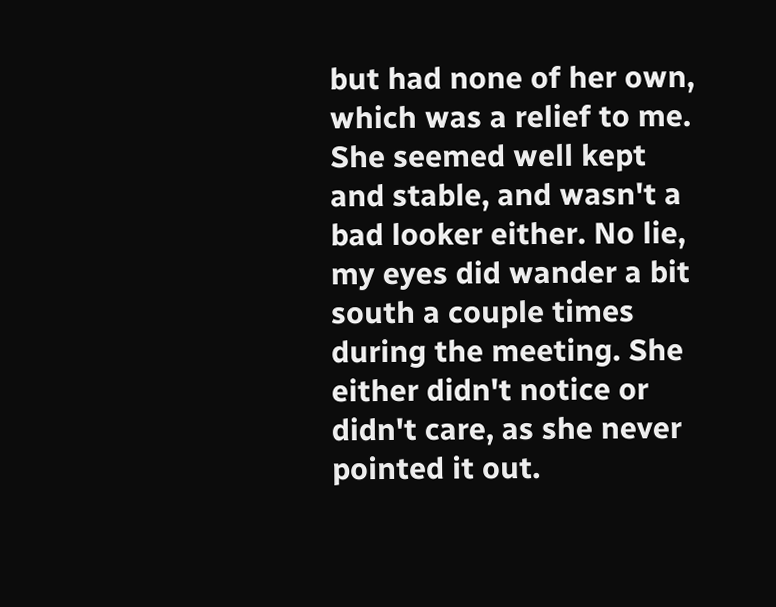but had none of her own, which was a relief to me. She seemed well kept and stable, and wasn't a bad looker either. No lie, my eyes did wander a bit south a couple times during the meeting. She either didn't notice or didn't care, as she never pointed it out.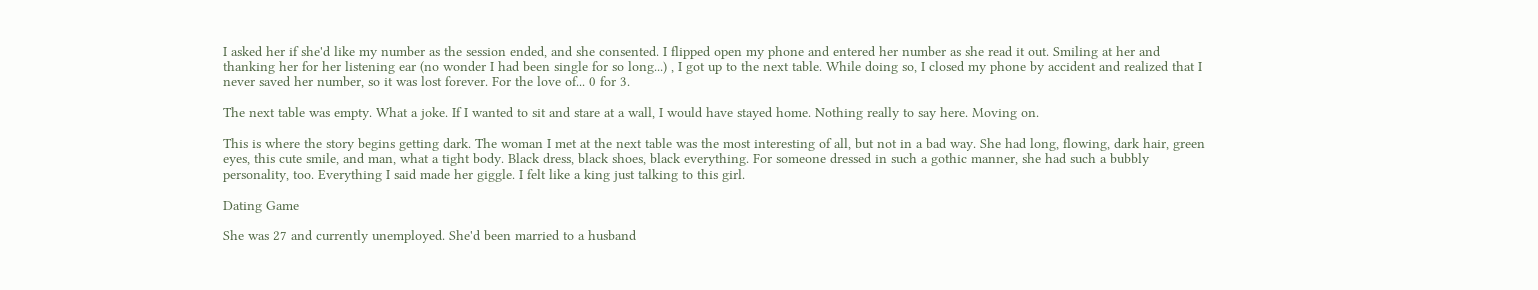I asked her if she'd like my number as the session ended, and she consented. I flipped open my phone and entered her number as she read it out. Smiling at her and thanking her for her listening ear (no wonder I had been single for so long...) , I got up to the next table. While doing so, I closed my phone by accident and realized that I never saved her number, so it was lost forever. For the love of... 0 for 3.

The next table was empty. What a joke. If I wanted to sit and stare at a wall, I would have stayed home. Nothing really to say here. Moving on.

This is where the story begins getting dark. The woman I met at the next table was the most interesting of all, but not in a bad way. She had long, flowing, dark hair, green eyes, this cute smile, and man, what a tight body. Black dress, black shoes, black everything. For someone dressed in such a gothic manner, she had such a bubbly personality, too. Everything I said made her giggle. I felt like a king just talking to this girl.

Dating Game

She was 27 and currently unemployed. She'd been married to a husband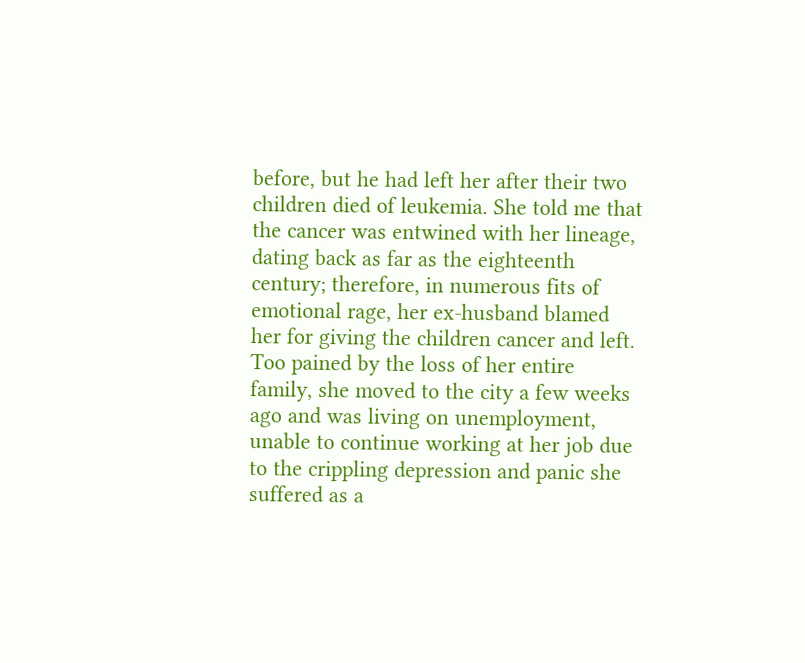before, but he had left her after their two children died of leukemia. She told me that the cancer was entwined with her lineage, dating back as far as the eighteenth century; therefore, in numerous fits of emotional rage, her ex-husband blamed her for giving the children cancer and left. Too pained by the loss of her entire family, she moved to the city a few weeks ago and was living on unemployment, unable to continue working at her job due to the crippling depression and panic she suffered as a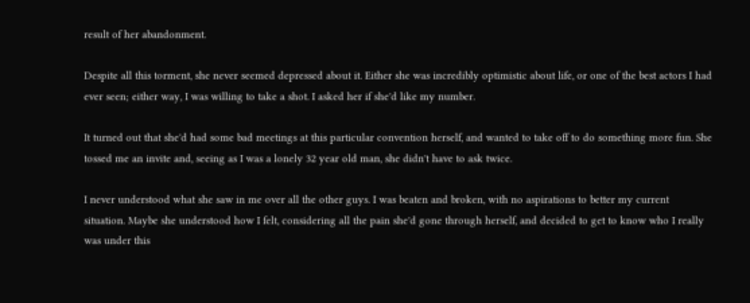result of her abandonment.

Despite all this torment, she never seemed depressed about it. Either she was incredibly optimistic about life, or one of the best actors I had ever seen; either way, I was willing to take a shot. I asked her if she'd like my number.

It turned out that she'd had some bad meetings at this particular convention herself, and wanted to take off to do something more fun. She tossed me an invite and, seeing as I was a lonely 32 year old man, she didn't have to ask twice.

I never understood what she saw in me over all the other guys. I was beaten and broken, with no aspirations to better my current situation. Maybe she understood how I felt, considering all the pain she'd gone through herself, and decided to get to know who I really was under this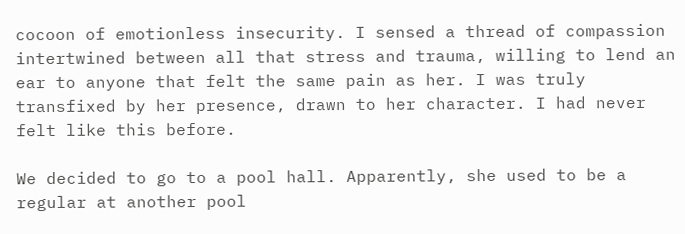cocoon of emotionless insecurity. I sensed a thread of compassion intertwined between all that stress and trauma, willing to lend an ear to anyone that felt the same pain as her. I was truly transfixed by her presence, drawn to her character. I had never felt like this before.

We decided to go to a pool hall. Apparently, she used to be a regular at another pool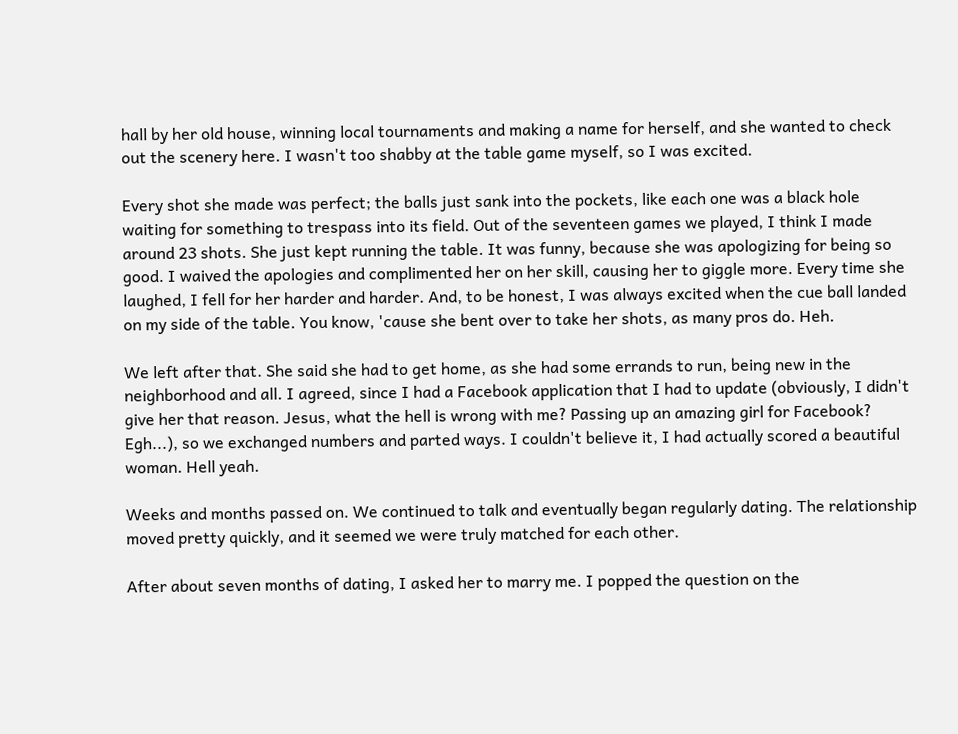hall by her old house, winning local tournaments and making a name for herself, and she wanted to check out the scenery here. I wasn't too shabby at the table game myself, so I was excited.

Every shot she made was perfect; the balls just sank into the pockets, like each one was a black hole waiting for something to trespass into its field. Out of the seventeen games we played, I think I made around 23 shots. She just kept running the table. It was funny, because she was apologizing for being so good. I waived the apologies and complimented her on her skill, causing her to giggle more. Every time she laughed, I fell for her harder and harder. And, to be honest, I was always excited when the cue ball landed on my side of the table. You know, 'cause she bent over to take her shots, as many pros do. Heh.

We left after that. She said she had to get home, as she had some errands to run, being new in the neighborhood and all. I agreed, since I had a Facebook application that I had to update (obviously, I didn't give her that reason. Jesus, what the hell is wrong with me? Passing up an amazing girl for Facebook? Egh...), so we exchanged numbers and parted ways. I couldn't believe it, I had actually scored a beautiful woman. Hell yeah.

Weeks and months passed on. We continued to talk and eventually began regularly dating. The relationship moved pretty quickly, and it seemed we were truly matched for each other.

After about seven months of dating, I asked her to marry me. I popped the question on the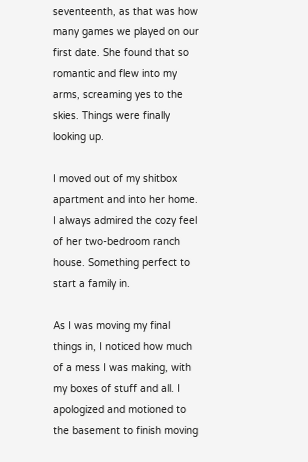seventeenth, as that was how many games we played on our first date. She found that so romantic and flew into my arms, screaming yes to the skies. Things were finally looking up.

I moved out of my shitbox apartment and into her home. I always admired the cozy feel of her two-bedroom ranch house. Something perfect to start a family in.

As I was moving my final things in, I noticed how much of a mess I was making, with my boxes of stuff and all. I apologized and motioned to the basement to finish moving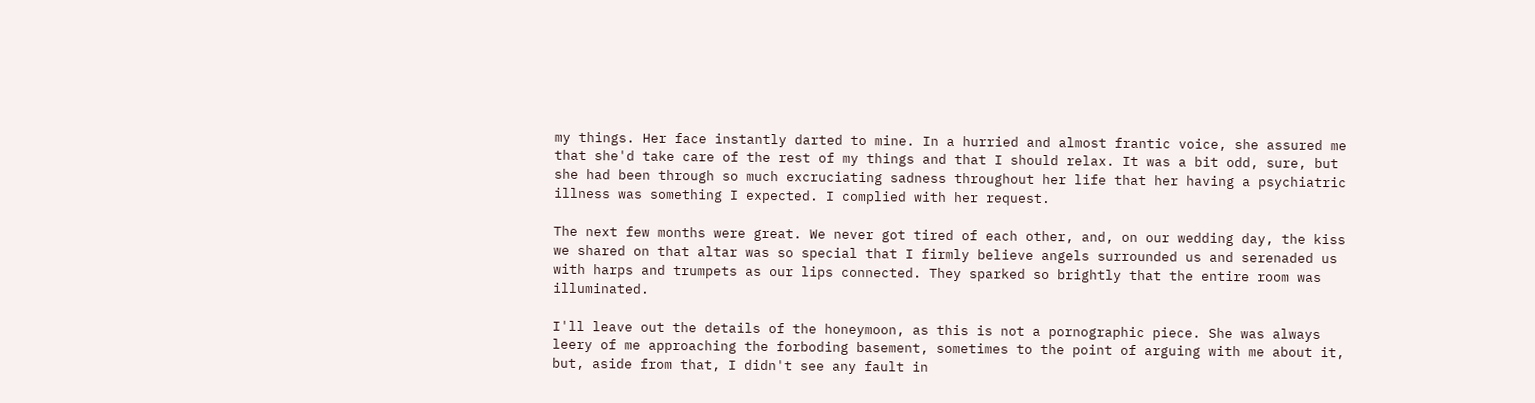my things. Her face instantly darted to mine. In a hurried and almost frantic voice, she assured me that she'd take care of the rest of my things and that I should relax. It was a bit odd, sure, but she had been through so much excruciating sadness throughout her life that her having a psychiatric illness was something I expected. I complied with her request.

The next few months were great. We never got tired of each other, and, on our wedding day, the kiss we shared on that altar was so special that I firmly believe angels surrounded us and serenaded us with harps and trumpets as our lips connected. They sparked so brightly that the entire room was illuminated.

I'll leave out the details of the honeymoon, as this is not a pornographic piece. She was always leery of me approaching the forboding basement, sometimes to the point of arguing with me about it, but, aside from that, I didn't see any fault in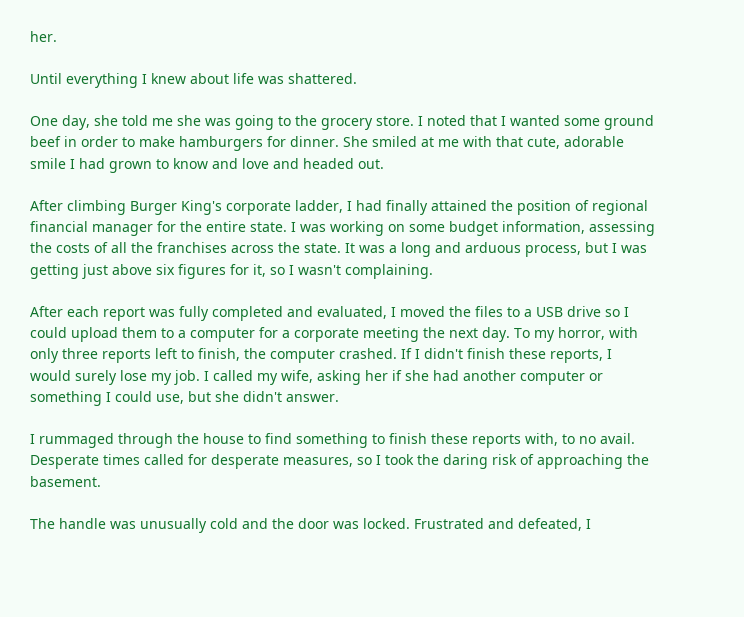her.

Until everything I knew about life was shattered.

One day, she told me she was going to the grocery store. I noted that I wanted some ground beef in order to make hamburgers for dinner. She smiled at me with that cute, adorable smile I had grown to know and love and headed out.

After climbing Burger King's corporate ladder, I had finally attained the position of regional financial manager for the entire state. I was working on some budget information, assessing the costs of all the franchises across the state. It was a long and arduous process, but I was getting just above six figures for it, so I wasn't complaining.

After each report was fully completed and evaluated, I moved the files to a USB drive so I could upload them to a computer for a corporate meeting the next day. To my horror, with only three reports left to finish, the computer crashed. If I didn't finish these reports, I would surely lose my job. I called my wife, asking her if she had another computer or something I could use, but she didn't answer.

I rummaged through the house to find something to finish these reports with, to no avail. Desperate times called for desperate measures, so I took the daring risk of approaching the basement.

The handle was unusually cold and the door was locked. Frustrated and defeated, I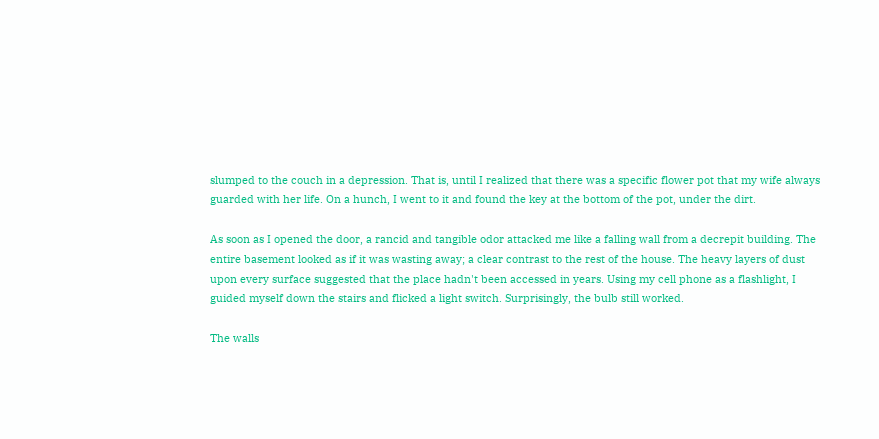slumped to the couch in a depression. That is, until I realized that there was a specific flower pot that my wife always guarded with her life. On a hunch, I went to it and found the key at the bottom of the pot, under the dirt.

As soon as I opened the door, a rancid and tangible odor attacked me like a falling wall from a decrepit building. The entire basement looked as if it was wasting away; a clear contrast to the rest of the house. The heavy layers of dust upon every surface suggested that the place hadn't been accessed in years. Using my cell phone as a flashlight, I guided myself down the stairs and flicked a light switch. Surprisingly, the bulb still worked.

The walls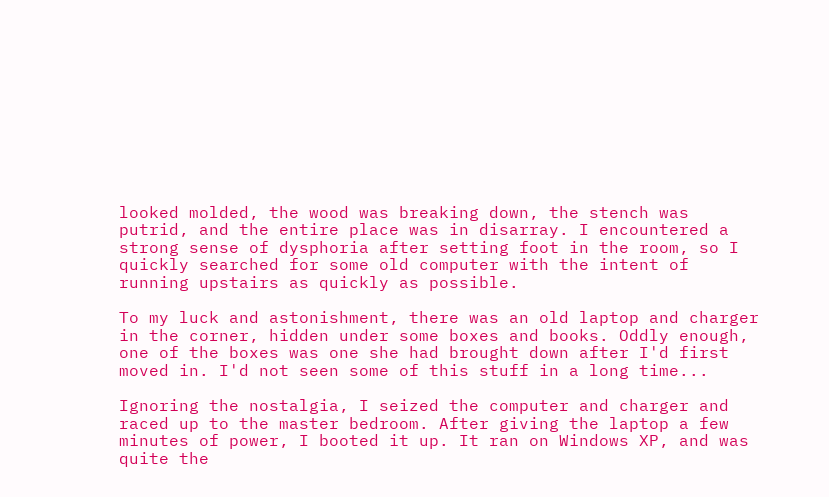looked molded, the wood was breaking down, the stench was putrid, and the entire place was in disarray. I encountered a strong sense of dysphoria after setting foot in the room, so I quickly searched for some old computer with the intent of running upstairs as quickly as possible.

To my luck and astonishment, there was an old laptop and charger in the corner, hidden under some boxes and books. Oddly enough, one of the boxes was one she had brought down after I'd first moved in. I'd not seen some of this stuff in a long time...

Ignoring the nostalgia, I seized the computer and charger and raced up to the master bedroom. After giving the laptop a few minutes of power, I booted it up. It ran on Windows XP, and was quite the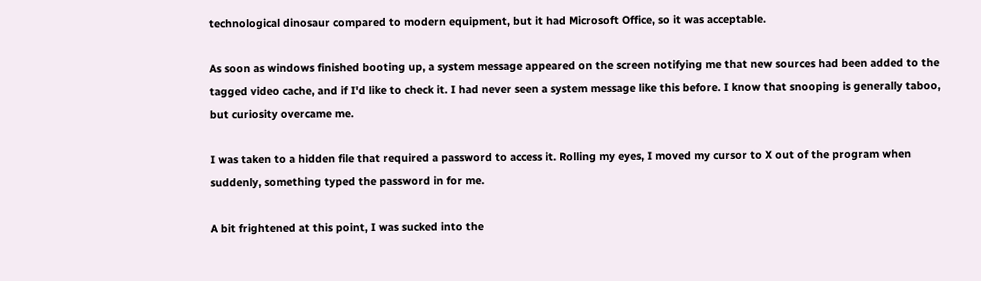technological dinosaur compared to modern equipment, but it had Microsoft Office, so it was acceptable.

As soon as windows finished booting up, a system message appeared on the screen notifying me that new sources had been added to the tagged video cache, and if I'd like to check it. I had never seen a system message like this before. I know that snooping is generally taboo, but curiosity overcame me.

I was taken to a hidden file that required a password to access it. Rolling my eyes, I moved my cursor to X out of the program when suddenly, something typed the password in for me.

A bit frightened at this point, I was sucked into the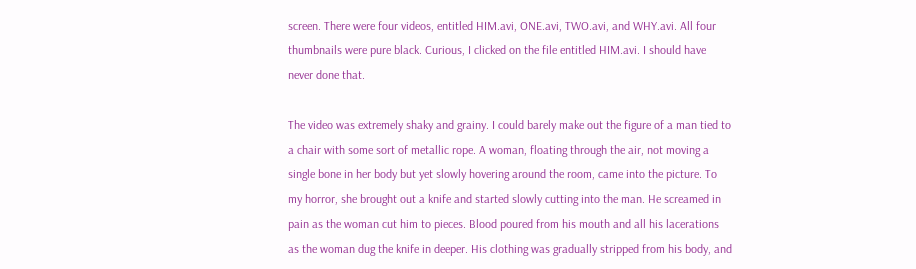screen. There were four videos, entitled HIM.avi, ONE.avi, TWO.avi, and WHY.avi. All four thumbnails were pure black. Curious, I clicked on the file entitled HIM.avi. I should have never done that.

The video was extremely shaky and grainy. I could barely make out the figure of a man tied to a chair with some sort of metallic rope. A woman, floating through the air, not moving a single bone in her body but yet slowly hovering around the room, came into the picture. To my horror, she brought out a knife and started slowly cutting into the man. He screamed in pain as the woman cut him to pieces. Blood poured from his mouth and all his lacerations as the woman dug the knife in deeper. His clothing was gradually stripped from his body, and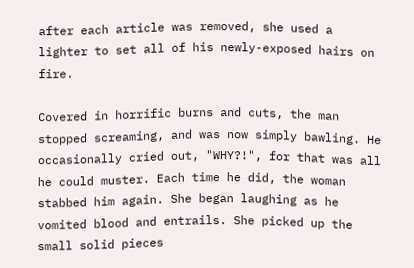after each article was removed, she used a lighter to set all of his newly-exposed hairs on fire.

Covered in horrific burns and cuts, the man stopped screaming, and was now simply bawling. He occasionally cried out, "WHY?!", for that was all he could muster. Each time he did, the woman stabbed him again. She began laughing as he vomited blood and entrails. She picked up the small solid pieces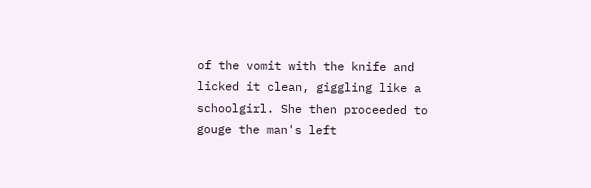of the vomit with the knife and licked it clean, giggling like a schoolgirl. She then proceeded to gouge the man's left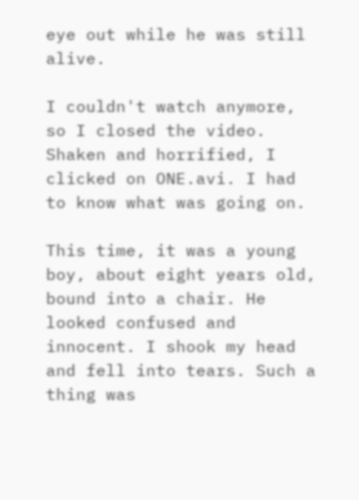eye out while he was still alive.

I couldn't watch anymore, so I closed the video. Shaken and horrified, I clicked on ONE.avi. I had to know what was going on.

This time, it was a young boy, about eight years old, bound into a chair. He looked confused and innocent. I shook my head and fell into tears. Such a thing was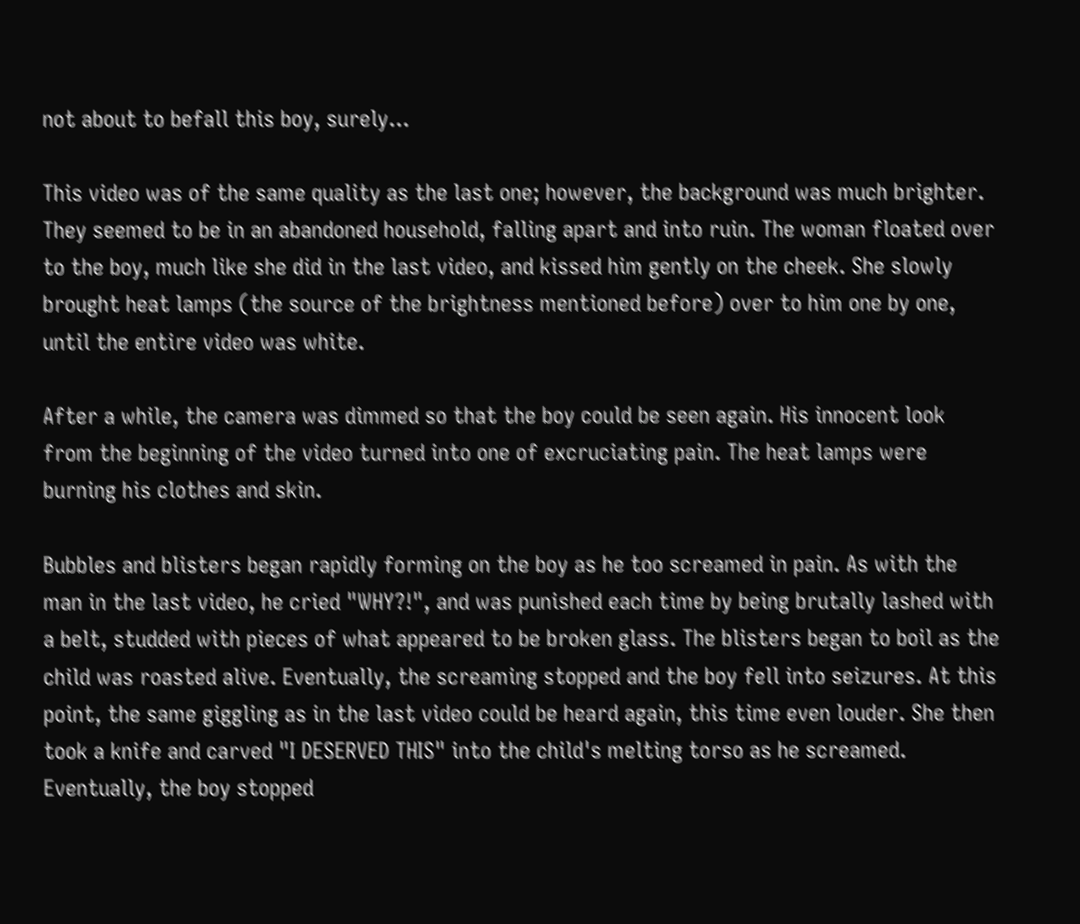not about to befall this boy, surely...

This video was of the same quality as the last one; however, the background was much brighter. They seemed to be in an abandoned household, falling apart and into ruin. The woman floated over to the boy, much like she did in the last video, and kissed him gently on the cheek. She slowly brought heat lamps (the source of the brightness mentioned before) over to him one by one, until the entire video was white.

After a while, the camera was dimmed so that the boy could be seen again. His innocent look from the beginning of the video turned into one of excruciating pain. The heat lamps were burning his clothes and skin.

Bubbles and blisters began rapidly forming on the boy as he too screamed in pain. As with the man in the last video, he cried "WHY?!", and was punished each time by being brutally lashed with a belt, studded with pieces of what appeared to be broken glass. The blisters began to boil as the child was roasted alive. Eventually, the screaming stopped and the boy fell into seizures. At this point, the same giggling as in the last video could be heard again, this time even louder. She then took a knife and carved "I DESERVED THIS" into the child's melting torso as he screamed. Eventually, the boy stopped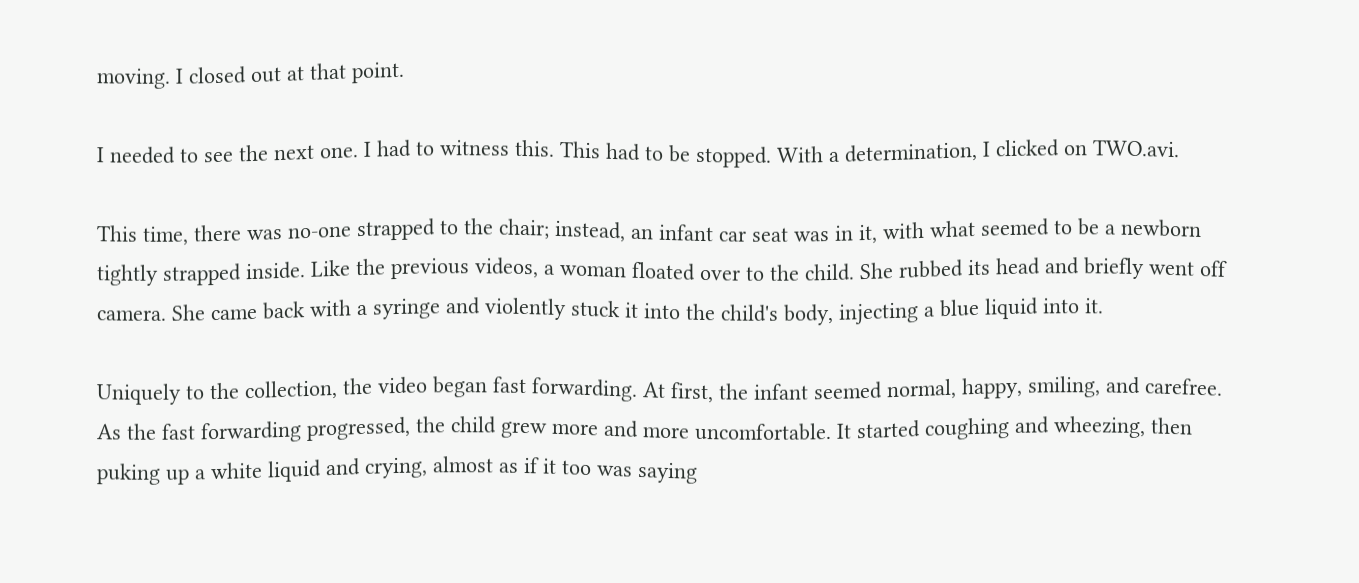moving. I closed out at that point.

I needed to see the next one. I had to witness this. This had to be stopped. With a determination, I clicked on TWO.avi.

This time, there was no-one strapped to the chair; instead, an infant car seat was in it, with what seemed to be a newborn tightly strapped inside. Like the previous videos, a woman floated over to the child. She rubbed its head and briefly went off camera. She came back with a syringe and violently stuck it into the child's body, injecting a blue liquid into it.

Uniquely to the collection, the video began fast forwarding. At first, the infant seemed normal, happy, smiling, and carefree. As the fast forwarding progressed, the child grew more and more uncomfortable. It started coughing and wheezing, then puking up a white liquid and crying, almost as if it too was saying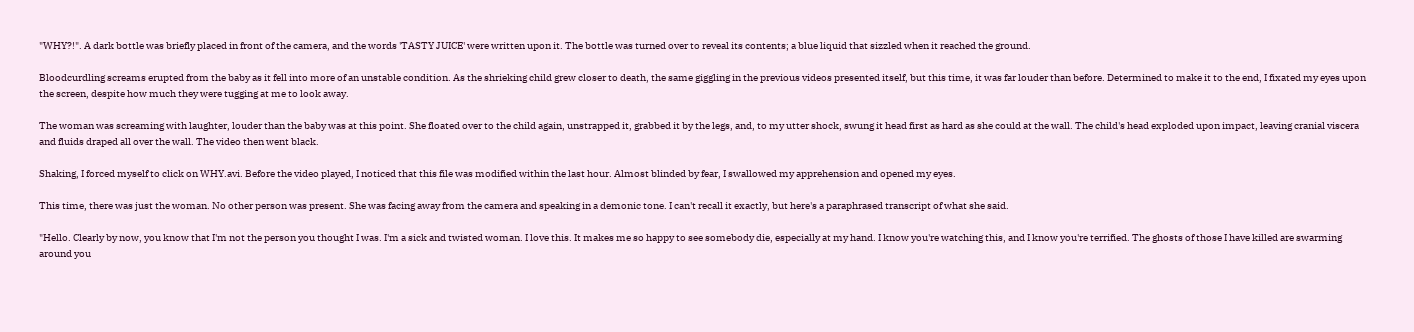"WHY?!". A dark bottle was briefly placed in front of the camera, and the words 'TASTY JUICE' were written upon it. The bottle was turned over to reveal its contents; a blue liquid that sizzled when it reached the ground.

Bloodcurdling screams erupted from the baby as it fell into more of an unstable condition. As the shrieking child grew closer to death, the same giggling in the previous videos presented itself, but this time, it was far louder than before. Determined to make it to the end, I fixated my eyes upon the screen, despite how much they were tugging at me to look away.

The woman was screaming with laughter, louder than the baby was at this point. She floated over to the child again, unstrapped it, grabbed it by the legs, and, to my utter shock, swung it head first as hard as she could at the wall. The child's head exploded upon impact, leaving cranial viscera and fluids draped all over the wall. The video then went black.

Shaking, I forced myself to click on WHY.avi. Before the video played, I noticed that this file was modified within the last hour. Almost blinded by fear, I swallowed my apprehension and opened my eyes.

This time, there was just the woman. No other person was present. She was facing away from the camera and speaking in a demonic tone. I can't recall it exactly, but here's a paraphrased transcript of what she said.

"Hello. Clearly by now, you know that I'm not the person you thought I was. I'm a sick and twisted woman. I love this. It makes me so happy to see somebody die, especially at my hand. I know you're watching this, and I know you're terrified. The ghosts of those I have killed are swarming around you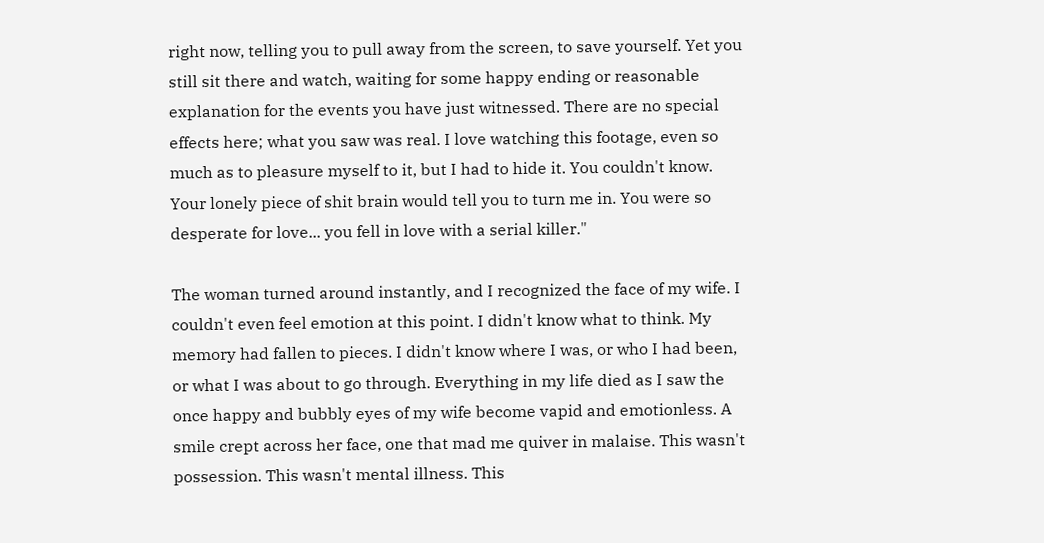right now, telling you to pull away from the screen, to save yourself. Yet you still sit there and watch, waiting for some happy ending or reasonable explanation for the events you have just witnessed. There are no special effects here; what you saw was real. I love watching this footage, even so much as to pleasure myself to it, but I had to hide it. You couldn't know. Your lonely piece of shit brain would tell you to turn me in. You were so desperate for love... you fell in love with a serial killer."

The woman turned around instantly, and I recognized the face of my wife. I couldn't even feel emotion at this point. I didn't know what to think. My memory had fallen to pieces. I didn't know where I was, or who I had been, or what I was about to go through. Everything in my life died as I saw the once happy and bubbly eyes of my wife become vapid and emotionless. A smile crept across her face, one that mad me quiver in malaise. This wasn't possession. This wasn't mental illness. This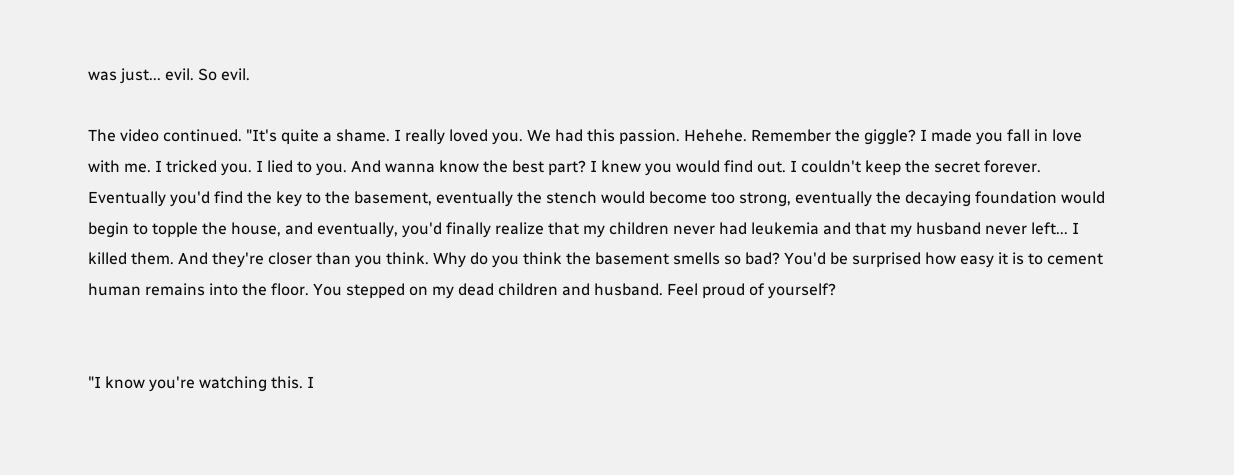was just... evil. So evil.

The video continued. "It's quite a shame. I really loved you. We had this passion. Hehehe. Remember the giggle? I made you fall in love with me. I tricked you. I lied to you. And wanna know the best part? I knew you would find out. I couldn't keep the secret forever. Eventually you'd find the key to the basement, eventually the stench would become too strong, eventually the decaying foundation would begin to topple the house, and eventually, you'd finally realize that my children never had leukemia and that my husband never left... I killed them. And they're closer than you think. Why do you think the basement smells so bad? You'd be surprised how easy it is to cement human remains into the floor. You stepped on my dead children and husband. Feel proud of yourself?


"I know you're watching this. I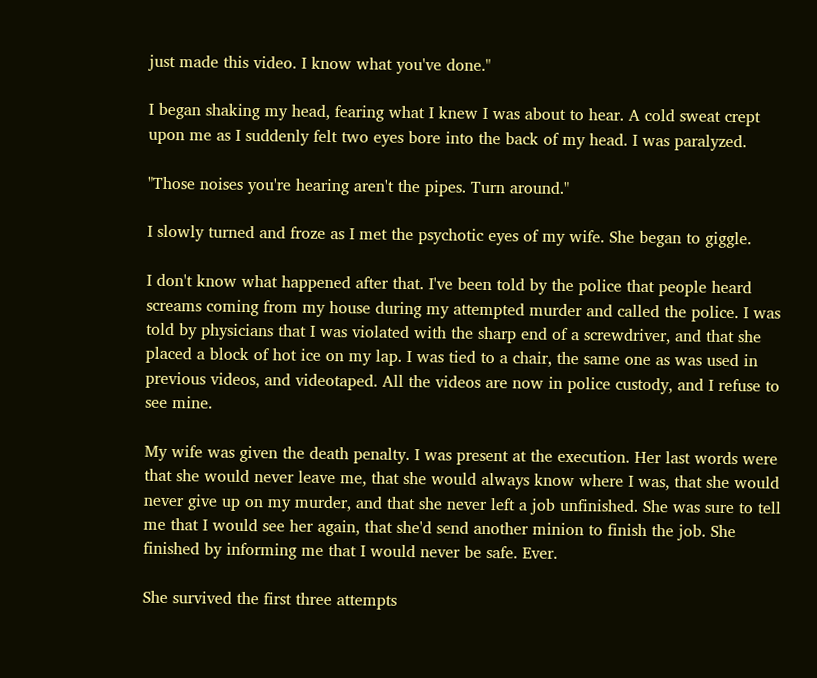just made this video. I know what you've done."

I began shaking my head, fearing what I knew I was about to hear. A cold sweat crept upon me as I suddenly felt two eyes bore into the back of my head. I was paralyzed.

"Those noises you're hearing aren't the pipes. Turn around."

I slowly turned and froze as I met the psychotic eyes of my wife. She began to giggle.

I don't know what happened after that. I've been told by the police that people heard screams coming from my house during my attempted murder and called the police. I was told by physicians that I was violated with the sharp end of a screwdriver, and that she placed a block of hot ice on my lap. I was tied to a chair, the same one as was used in previous videos, and videotaped. All the videos are now in police custody, and I refuse to see mine.

My wife was given the death penalty. I was present at the execution. Her last words were that she would never leave me, that she would always know where I was, that she would never give up on my murder, and that she never left a job unfinished. She was sure to tell me that I would see her again, that she'd send another minion to finish the job. She finished by informing me that I would never be safe. Ever.

She survived the first three attempts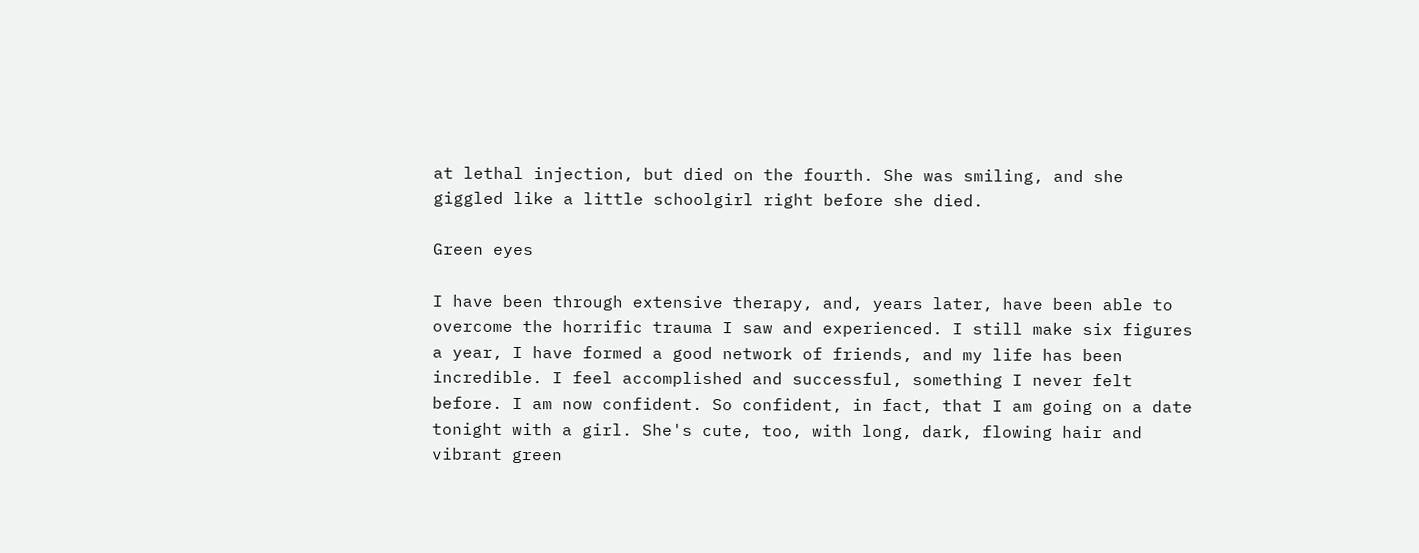at lethal injection, but died on the fourth. She was smiling, and she giggled like a little schoolgirl right before she died.

Green eyes

I have been through extensive therapy, and, years later, have been able to overcome the horrific trauma I saw and experienced. I still make six figures a year, I have formed a good network of friends, and my life has been incredible. I feel accomplished and successful, something I never felt before. I am now confident. So confident, in fact, that I am going on a date tonight with a girl. She's cute, too, with long, dark, flowing hair and vibrant green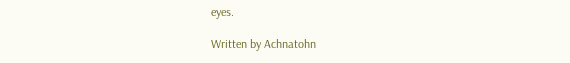eyes.

Written by Achnatohn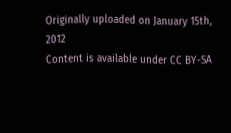Originally uploaded on January 15th, 2012
Content is available under CC BY-SA